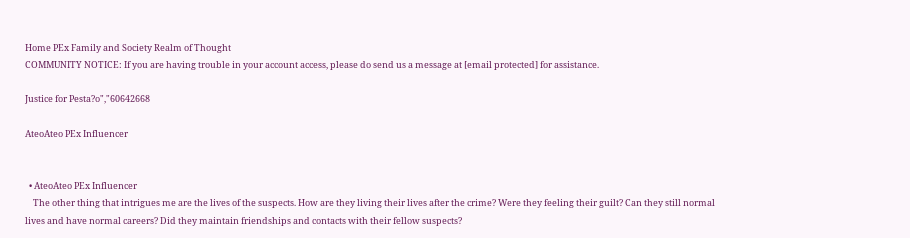Home PEx Family and Society Realm of Thought
COMMUNITY NOTICE: If you are having trouble in your account access, please do send us a message at [email protected] for assistance.

Justice for Pesta?o","60642668

AteoAteo PEx Influencer


  • AteoAteo PEx Influencer
    The other thing that intrigues me are the lives of the suspects. How are they living their lives after the crime? Were they feeling their guilt? Can they still normal lives and have normal careers? Did they maintain friendships and contacts with their fellow suspects?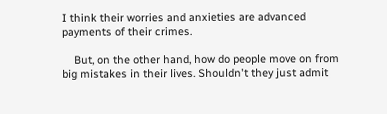I think their worries and anxieties are advanced payments of their crimes.

    But, on the other hand, how do people move on from big mistakes in their lives. Shouldn't they just admit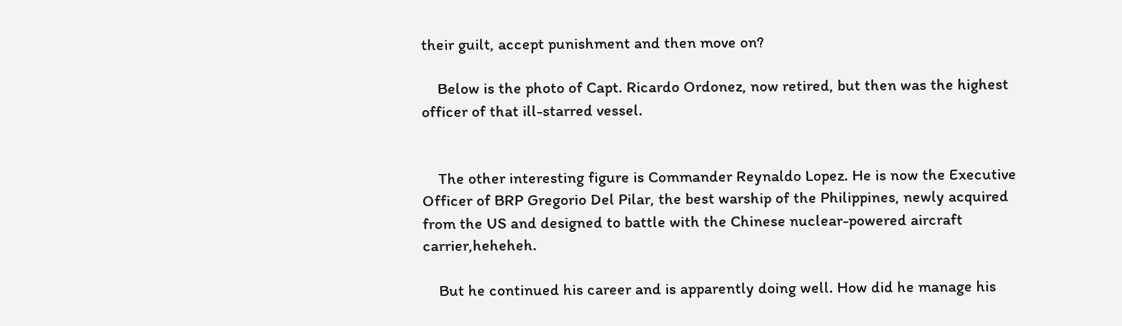their guilt, accept punishment and then move on?

    Below is the photo of Capt. Ricardo Ordonez, now retired, but then was the highest officer of that ill-starred vessel.


    The other interesting figure is Commander Reynaldo Lopez. He is now the Executive Officer of BRP Gregorio Del Pilar, the best warship of the Philippines, newly acquired from the US and designed to battle with the Chinese nuclear-powered aircraft carrier,heheheh.

    But he continued his career and is apparently doing well. How did he manage his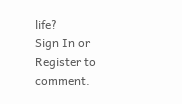life?
Sign In or Register to comment.